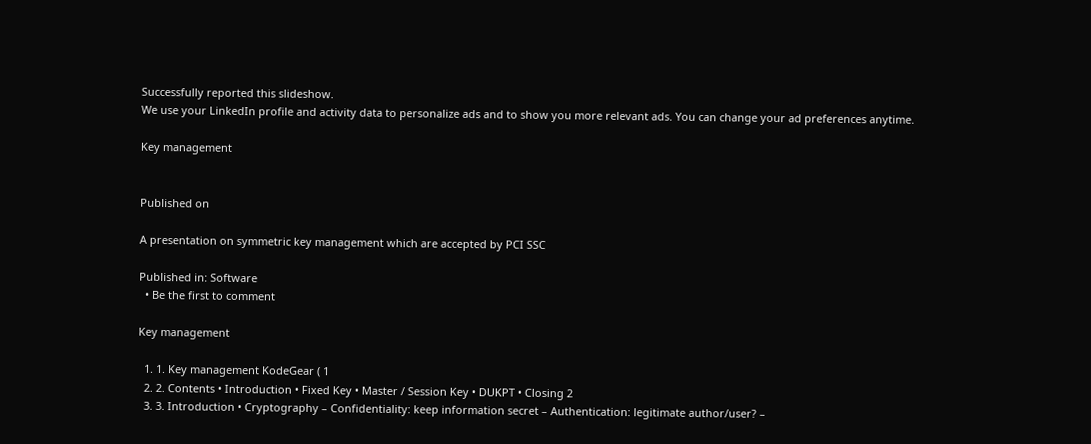Successfully reported this slideshow.
We use your LinkedIn profile and activity data to personalize ads and to show you more relevant ads. You can change your ad preferences anytime.

Key management


Published on

A presentation on symmetric key management which are accepted by PCI SSC

Published in: Software
  • Be the first to comment

Key management

  1. 1. Key management KodeGear ( 1
  2. 2. Contents • Introduction • Fixed Key • Master / Session Key • DUKPT • Closing 2
  3. 3. Introduction • Cryptography – Confidentiality: keep information secret – Authentication: legitimate author/user? –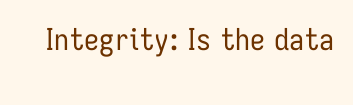Integrity: Is the data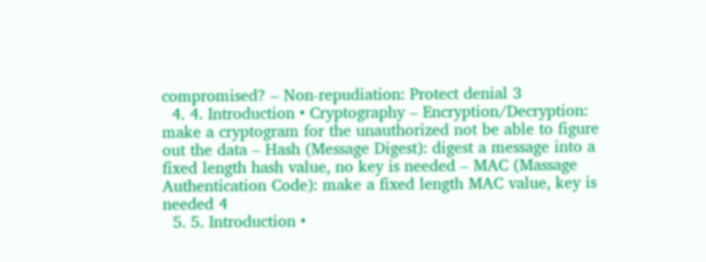compromised? – Non-repudiation: Protect denial 3
  4. 4. Introduction • Cryptography – Encryption/Decryption: make a cryptogram for the unauthorized not be able to figure out the data – Hash (Message Digest): digest a message into a fixed length hash value, no key is needed – MAC (Massage Authentication Code): make a fixed length MAC value, key is needed 4
  5. 5. Introduction •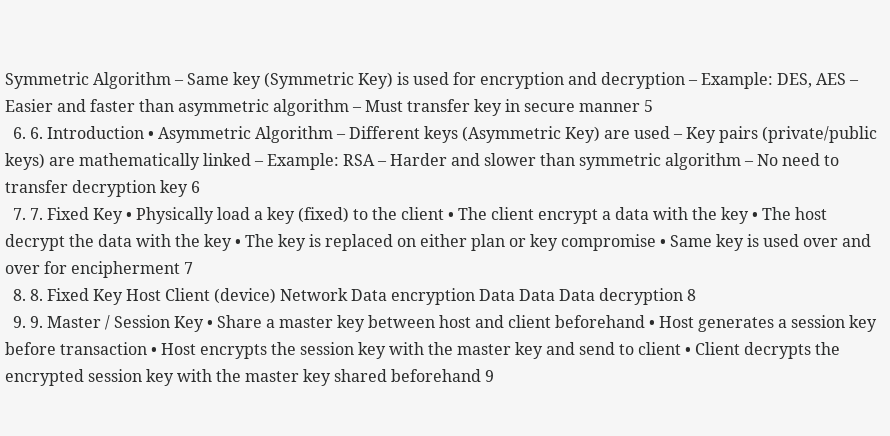Symmetric Algorithm – Same key (Symmetric Key) is used for encryption and decryption – Example: DES, AES – Easier and faster than asymmetric algorithm – Must transfer key in secure manner 5
  6. 6. Introduction • Asymmetric Algorithm – Different keys (Asymmetric Key) are used – Key pairs (private/public keys) are mathematically linked – Example: RSA – Harder and slower than symmetric algorithm – No need to transfer decryption key 6
  7. 7. Fixed Key • Physically load a key (fixed) to the client • The client encrypt a data with the key • The host decrypt the data with the key • The key is replaced on either plan or key compromise • Same key is used over and over for encipherment 7
  8. 8. Fixed Key Host Client (device) Network Data encryption Data Data Data decryption 8
  9. 9. Master / Session Key • Share a master key between host and client beforehand • Host generates a session key before transaction • Host encrypts the session key with the master key and send to client • Client decrypts the encrypted session key with the master key shared beforehand 9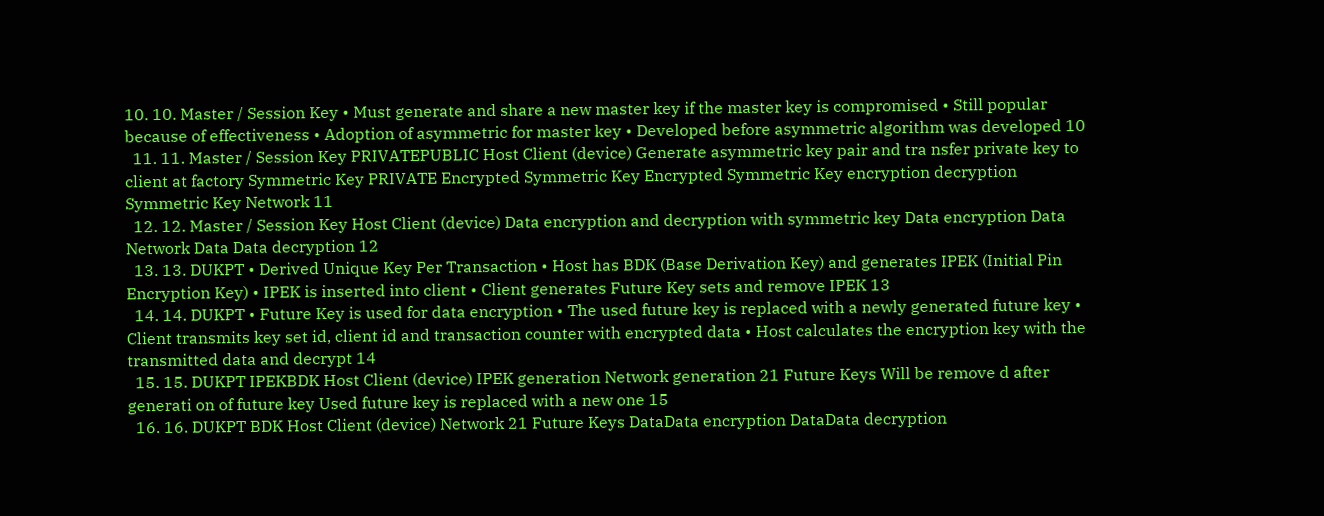10. 10. Master / Session Key • Must generate and share a new master key if the master key is compromised • Still popular because of effectiveness • Adoption of asymmetric for master key • Developed before asymmetric algorithm was developed 10
  11. 11. Master / Session Key PRIVATEPUBLIC Host Client (device) Generate asymmetric key pair and tra nsfer private key to client at factory Symmetric Key PRIVATE Encrypted Symmetric Key Encrypted Symmetric Key encryption decryption Symmetric Key Network 11
  12. 12. Master / Session Key Host Client (device) Data encryption and decryption with symmetric key Data encryption Data Network Data Data decryption 12
  13. 13. DUKPT • Derived Unique Key Per Transaction • Host has BDK (Base Derivation Key) and generates IPEK (Initial Pin Encryption Key) • IPEK is inserted into client • Client generates Future Key sets and remove IPEK 13
  14. 14. DUKPT • Future Key is used for data encryption • The used future key is replaced with a newly generated future key • Client transmits key set id, client id and transaction counter with encrypted data • Host calculates the encryption key with the transmitted data and decrypt 14
  15. 15. DUKPT IPEKBDK Host Client (device) IPEK generation Network generation 21 Future Keys Will be remove d after generati on of future key Used future key is replaced with a new one 15
  16. 16. DUKPT BDK Host Client (device) Network 21 Future Keys DataData encryption DataData decryption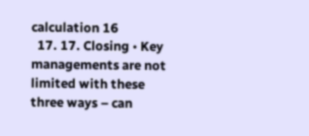calculation 16
  17. 17. Closing • Key managements are not limited with these three ways – can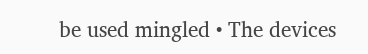be used mingled • The devices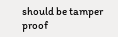should be tamper proof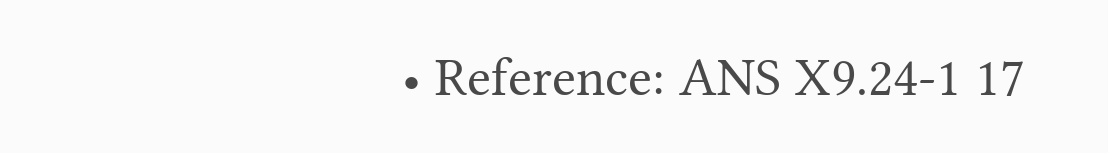• Reference: ANS X9.24-1 17